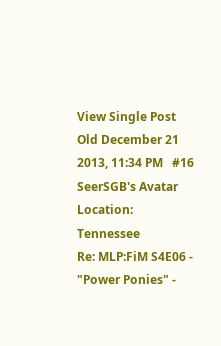View Single Post
Old December 21 2013, 11:34 PM   #16
SeerSGB's Avatar
Location: Tennessee
Re: MLP:FiM S4E06 - "Power Ponies" -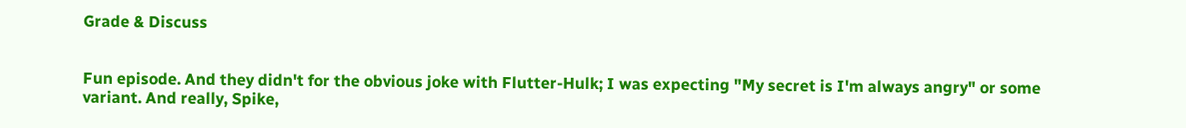Grade & Discuss


Fun episode. And they didn't for the obvious joke with Flutter-Hulk; I was expecting "My secret is I'm always angry" or some variant. And really, Spike,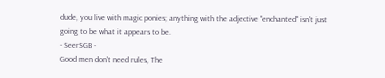dude, you live with magic ponies; anything with the adjective "enchanted" isn't just going to be what it appears to be.
- SeerSGB -
Good men don't need rules, The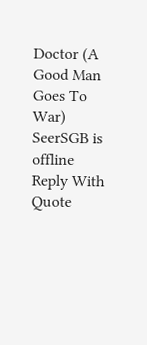Doctor (A Good Man Goes To War)
SeerSGB is offline   Reply With Quote